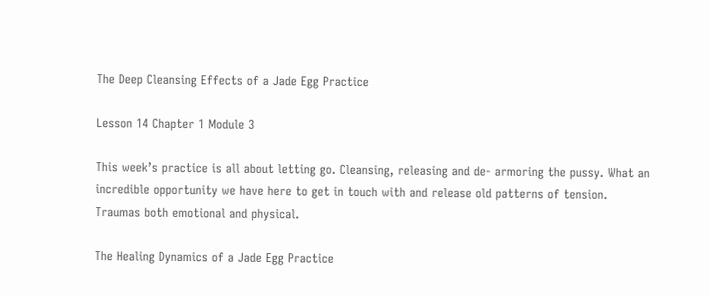The Deep Cleansing Effects of a Jade Egg Practice

Lesson 14 Chapter 1 Module 3

This week’s practice is all about letting go. Cleansing, releasing and de- armoring the pussy. What an incredible opportunity we have here to get in touch with and release old patterns of tension. Traumas both emotional and physical.

The Healing Dynamics of a Jade Egg Practice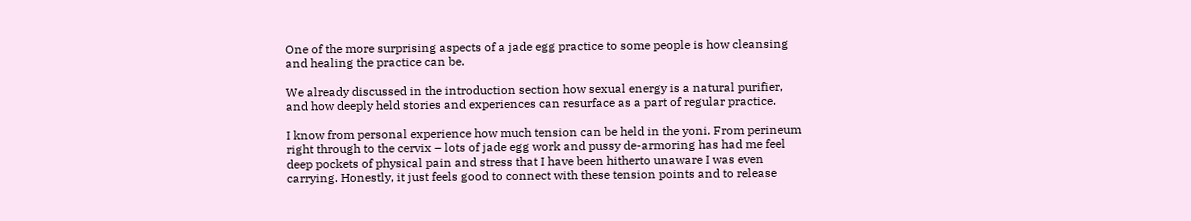One of the more surprising aspects of a jade egg practice to some people is how cleansing and healing the practice can be.

We already discussed in the introduction section how sexual energy is a natural purifier, and how deeply held stories and experiences can resurface as a part of regular practice.

I know from personal experience how much tension can be held in the yoni. From perineum right through to the cervix – lots of jade egg work and pussy de-armoring has had me feel deep pockets of physical pain and stress that I have been hitherto unaware I was even carrying. Honestly, it just feels good to connect with these tension points and to release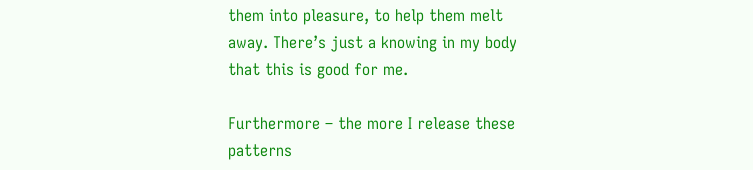them into pleasure, to help them melt away. There’s just a knowing in my body that this is good for me.

Furthermore – the more I release these patterns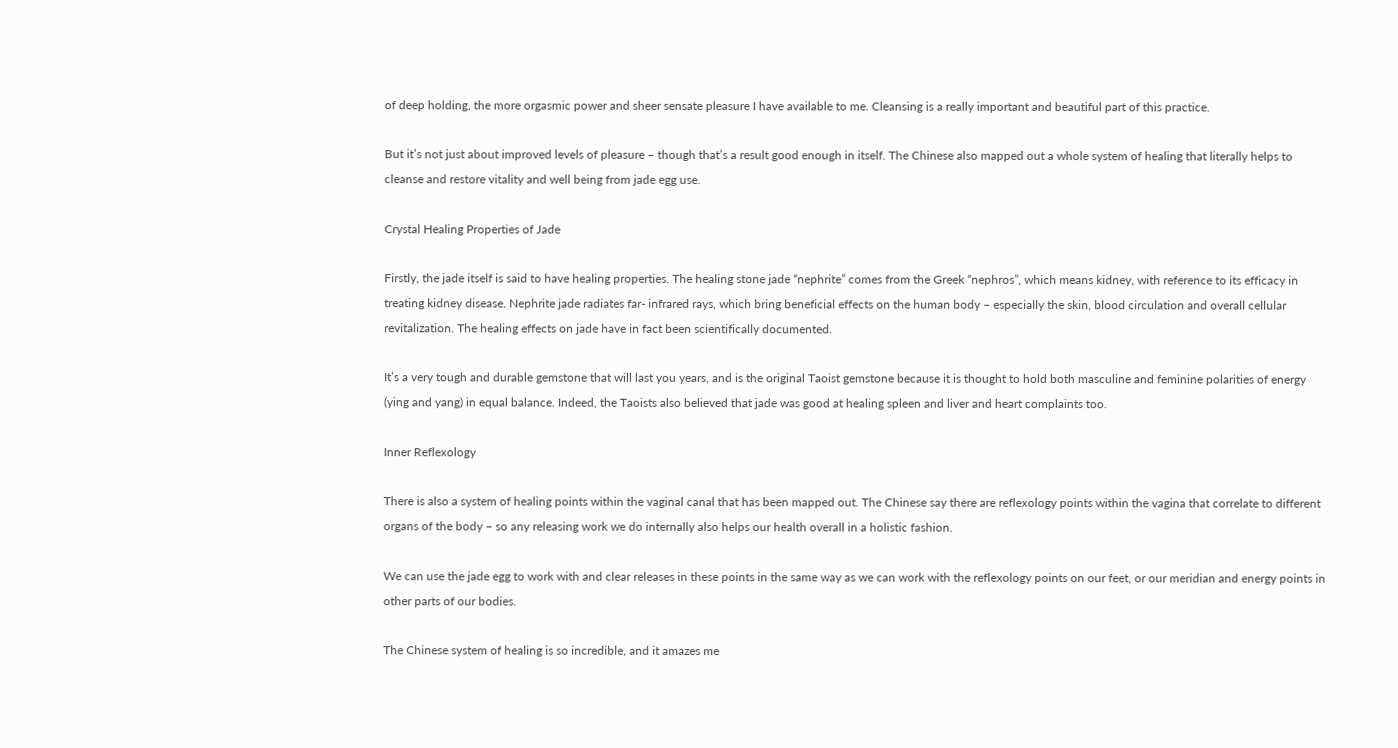of deep holding, the more orgasmic power and sheer sensate pleasure I have available to me. Cleansing is a really important and beautiful part of this practice.

But it’s not just about improved levels of pleasure – though that’s a result good enough in itself. The Chinese also mapped out a whole system of healing that literally helps to cleanse and restore vitality and well being from jade egg use.

Crystal Healing Properties of Jade

Firstly, the jade itself is said to have healing properties. The healing stone jade “nephrite” comes from the Greek “nephros”, which means kidney, with reference to its efficacy in treating kidney disease. Nephrite jade radiates far- infrared rays, which bring beneficial effects on the human body – especially the skin, blood circulation and overall cellular revitalization. The healing effects on jade have in fact been scientifically documented.

It’s a very tough and durable gemstone that will last you years, and is the original Taoist gemstone because it is thought to hold both masculine and feminine polarities of energy (ying and yang) in equal balance. Indeed, the Taoists also believed that jade was good at healing spleen and liver and heart complaints too.

Inner Reflexology

There is also a system of healing points within the vaginal canal that has been mapped out. The Chinese say there are reflexology points within the vagina that correlate to different organs of the body – so any releasing work we do internally also helps our health overall in a holistic fashion.

We can use the jade egg to work with and clear releases in these points in the same way as we can work with the reflexology points on our feet, or our meridian and energy points in other parts of our bodies.

The Chinese system of healing is so incredible, and it amazes me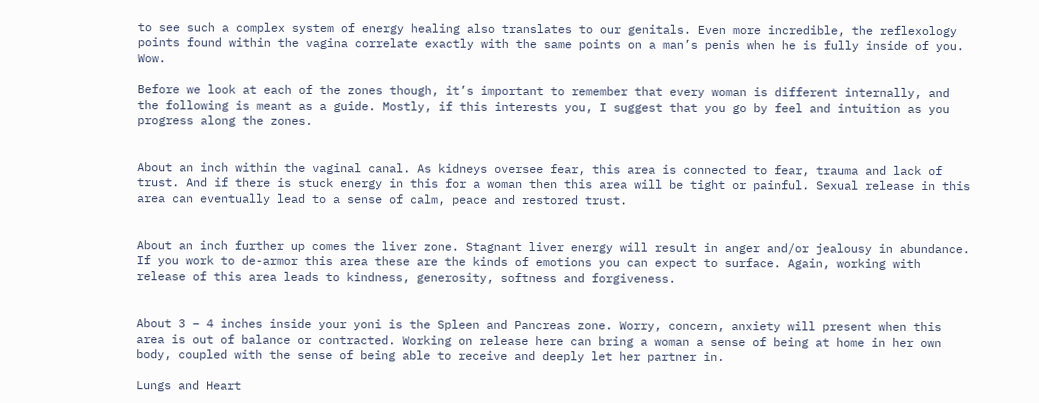to see such a complex system of energy healing also translates to our genitals. Even more incredible, the reflexology points found within the vagina correlate exactly with the same points on a man’s penis when he is fully inside of you. Wow.

Before we look at each of the zones though, it’s important to remember that every woman is different internally, and the following is meant as a guide. Mostly, if this interests you, I suggest that you go by feel and intuition as you progress along the zones.


About an inch within the vaginal canal. As kidneys oversee fear, this area is connected to fear, trauma and lack of trust. And if there is stuck energy in this for a woman then this area will be tight or painful. Sexual release in this area can eventually lead to a sense of calm, peace and restored trust.


About an inch further up comes the liver zone. Stagnant liver energy will result in anger and/or jealousy in abundance. If you work to de-armor this area these are the kinds of emotions you can expect to surface. Again, working with release of this area leads to kindness, generosity, softness and forgiveness.


About 3 – 4 inches inside your yoni is the Spleen and Pancreas zone. Worry, concern, anxiety will present when this area is out of balance or contracted. Working on release here can bring a woman a sense of being at home in her own body, coupled with the sense of being able to receive and deeply let her partner in.

Lungs and Heart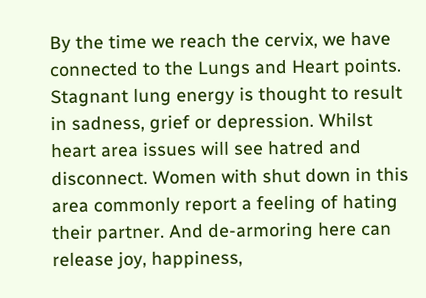By the time we reach the cervix, we have connected to the Lungs and Heart points. Stagnant lung energy is thought to result in sadness, grief or depression. Whilst heart area issues will see hatred and disconnect. Women with shut down in this area commonly report a feeling of hating their partner. And de-armoring here can release joy, happiness,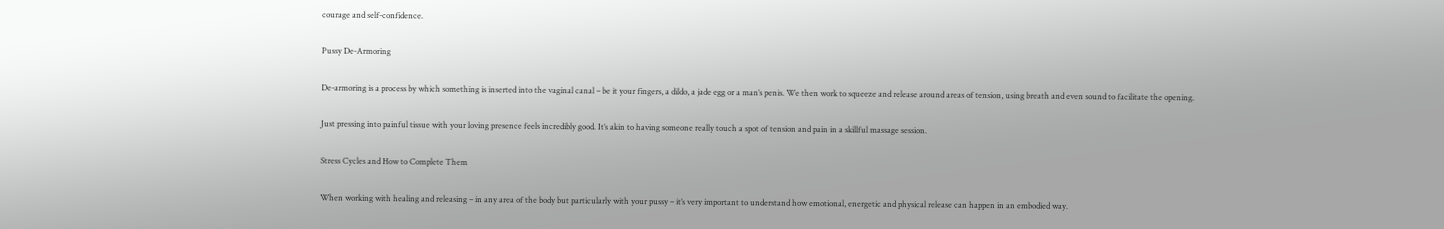courage and self-confidence.

Pussy De-Armoring

De-armoring is a process by which something is inserted into the vaginal canal – be it your fingers, a dildo, a jade egg or a man’s penis. We then work to squeeze and release around areas of tension, using breath and even sound to facilitate the opening.

Just pressing into painful tissue with your loving presence feels incredibly good. It’s akin to having someone really touch a spot of tension and pain in a skillful massage session.

Stress Cycles and How to Complete Them

When working with healing and releasing – in any area of the body but particularly with your pussy – it’s very important to understand how emotional, energetic and physical release can happen in an embodied way.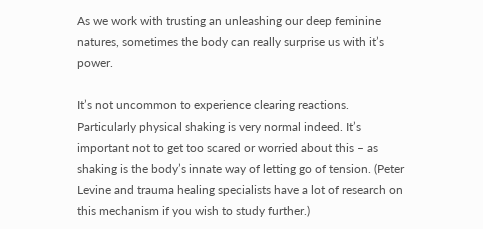As we work with trusting an unleashing our deep feminine natures, sometimes the body can really surprise us with it’s power.

It’s not uncommon to experience clearing reactions. Particularly physical shaking is very normal indeed. It’s important not to get too scared or worried about this – as shaking is the body’s innate way of letting go of tension. (Peter Levine and trauma healing specialists have a lot of research on this mechanism if you wish to study further.)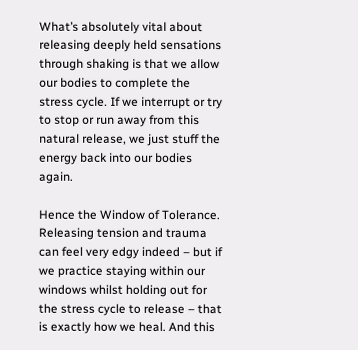What’s absolutely vital about releasing deeply held sensations through shaking is that we allow our bodies to complete the stress cycle. If we interrupt or try to stop or run away from this natural release, we just stuff the energy back into our bodies again.

Hence the Window of Tolerance. Releasing tension and trauma can feel very edgy indeed – but if we practice staying within our windows whilst holding out for the stress cycle to release – that is exactly how we heal. And this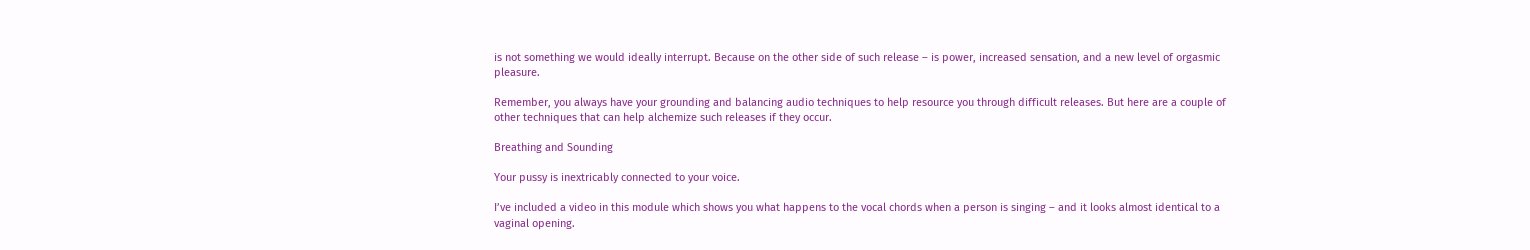is not something we would ideally interrupt. Because on the other side of such release – is power, increased sensation, and a new level of orgasmic pleasure.

Remember, you always have your grounding and balancing audio techniques to help resource you through difficult releases. But here are a couple of other techniques that can help alchemize such releases if they occur.

Breathing and Sounding

Your pussy is inextricably connected to your voice.

I’ve included a video in this module which shows you what happens to the vocal chords when a person is singing – and it looks almost identical to a vaginal opening.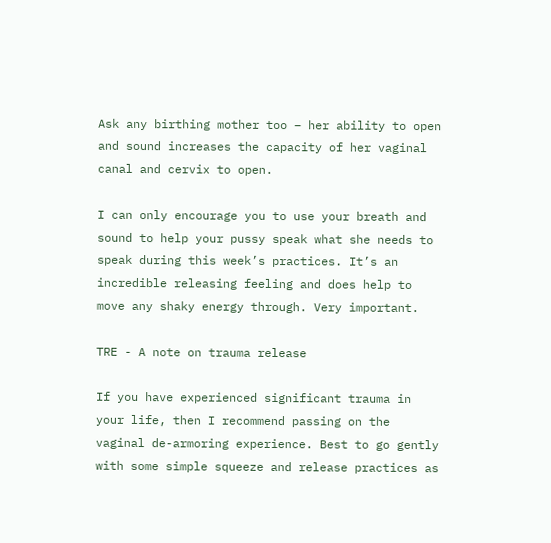Ask any birthing mother too – her ability to open and sound increases the capacity of her vaginal canal and cervix to open.

I can only encourage you to use your breath and sound to help your pussy speak what she needs to speak during this week’s practices. It’s an incredible releasing feeling and does help to move any shaky energy through. Very important.

TRE - A note on trauma release

If you have experienced significant trauma in your life, then I recommend passing on the vaginal de-armoring experience. Best to go gently with some simple squeeze and release practices as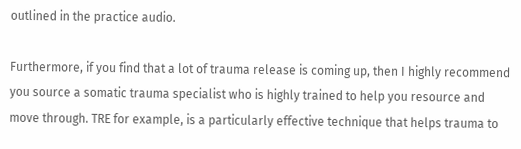outlined in the practice audio.

Furthermore, if you find that a lot of trauma release is coming up, then I highly recommend you source a somatic trauma specialist who is highly trained to help you resource and move through. TRE for example, is a particularly effective technique that helps trauma to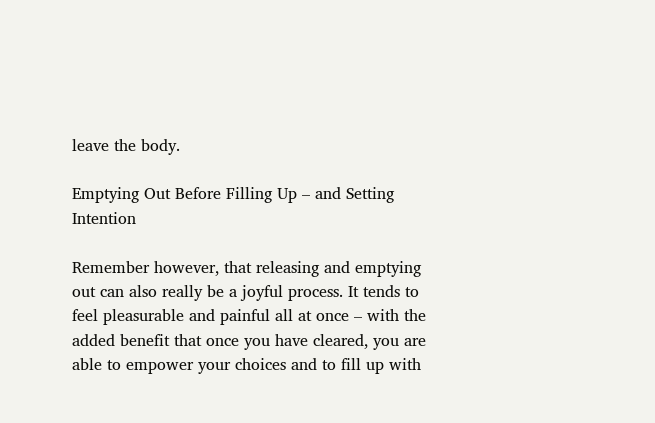leave the body.

Emptying Out Before Filling Up – and Setting Intention

Remember however, that releasing and emptying out can also really be a joyful process. It tends to feel pleasurable and painful all at once – with the added benefit that once you have cleared, you are able to empower your choices and to fill up with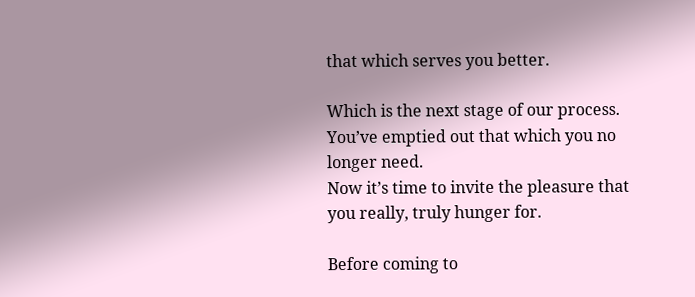that which serves you better.

Which is the next stage of our process.
You’ve emptied out that which you no longer need.
Now it’s time to invite the pleasure that you really, truly hunger for.

Before coming to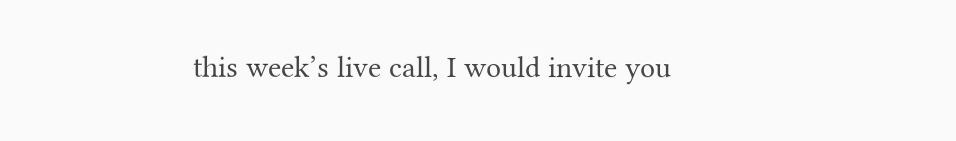this week’s live call, I would invite you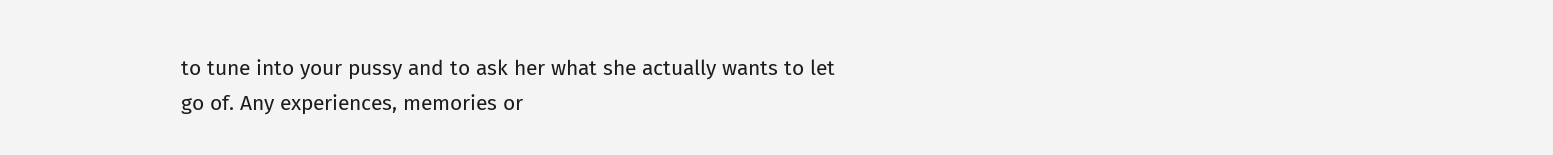to tune into your pussy and to ask her what she actually wants to let go of. Any experiences, memories or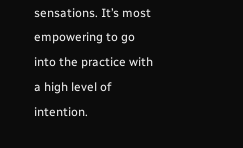sensations. It’s most empowering to go into the practice with a high level of intention.